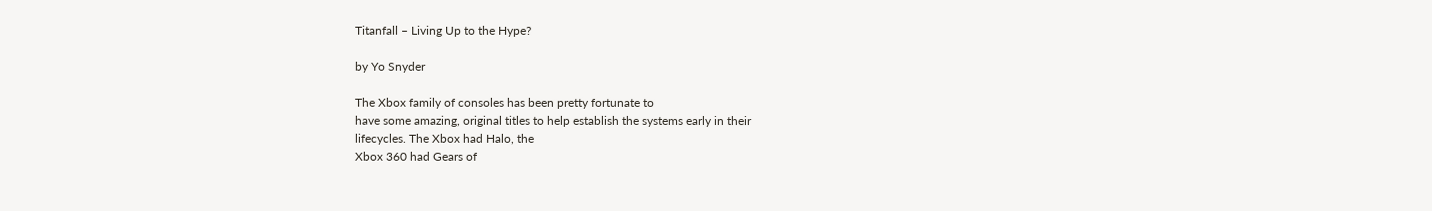Titanfall – Living Up to the Hype?

by Yo Snyder

The Xbox family of consoles has been pretty fortunate to
have some amazing, original titles to help establish the systems early in their
lifecycles. The Xbox had Halo, the
Xbox 360 had Gears of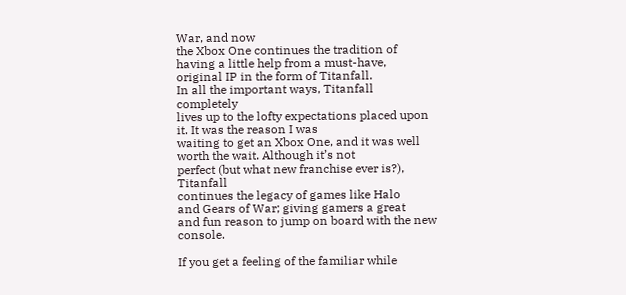War, and now
the Xbox One continues the tradition of having a little help from a must-have,
original IP in the form of Titanfall.
In all the important ways, Titanfall completely
lives up to the lofty expectations placed upon it. It was the reason I was
waiting to get an Xbox One, and it was well worth the wait. Although it’s not
perfect (but what new franchise ever is?), Titanfall
continues the legacy of games like Halo
and Gears of War; giving gamers a great
and fun reason to jump on board with the new console.

If you get a feeling of the familiar while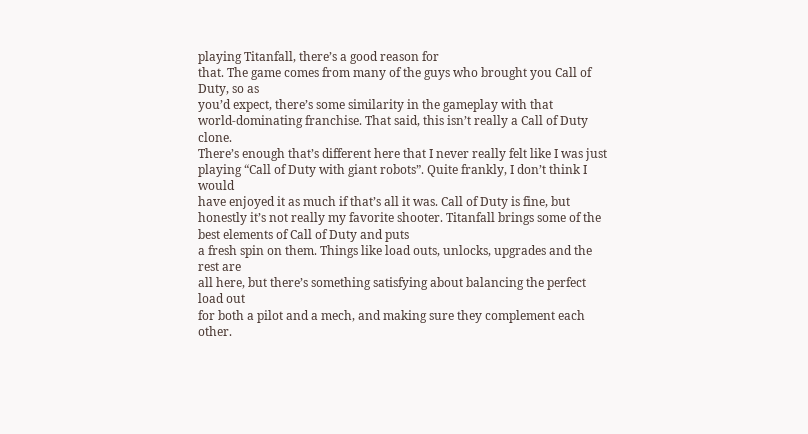playing Titanfall, there’s a good reason for
that. The game comes from many of the guys who brought you Call of Duty, so as
you’d expect, there’s some similarity in the gameplay with that
world-dominating franchise. That said, this isn’t really a Call of Duty clone.
There’s enough that’s different here that I never really felt like I was just
playing “Call of Duty with giant robots”. Quite frankly, I don’t think I would
have enjoyed it as much if that’s all it was. Call of Duty is fine, but
honestly it’s not really my favorite shooter. Titanfall brings some of the best elements of Call of Duty and puts
a fresh spin on them. Things like load outs, unlocks, upgrades and the rest are
all here, but there’s something satisfying about balancing the perfect load out
for both a pilot and a mech, and making sure they complement each other.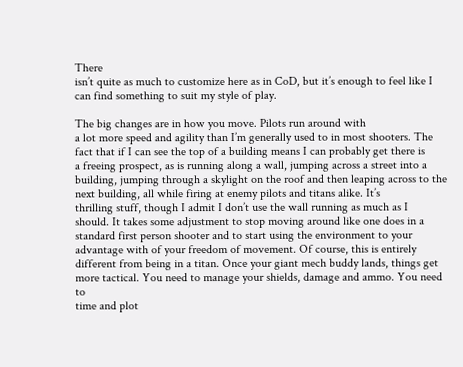There
isn’t quite as much to customize here as in CoD, but it’s enough to feel like I
can find something to suit my style of play.

The big changes are in how you move. Pilots run around with
a lot more speed and agility than I’m generally used to in most shooters. The
fact that if I can see the top of a building means I can probably get there is
a freeing prospect, as is running along a wall, jumping across a street into a
building, jumping through a skylight on the roof and then leaping across to the
next building, all while firing at enemy pilots and titans alike. It’s
thrilling stuff, though I admit I don’t use the wall running as much as I
should. It takes some adjustment to stop moving around like one does in a
standard first person shooter and to start using the environment to your
advantage with of your freedom of movement. Of course, this is entirely
different from being in a titan. Once your giant mech buddy lands, things get
more tactical. You need to manage your shields, damage and ammo. You need to
time and plot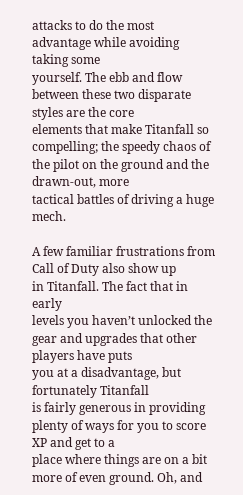attacks to do the most advantage while avoiding taking some
yourself. The ebb and flow between these two disparate styles are the core
elements that make Titanfall so
compelling; the speedy chaos of the pilot on the ground and the drawn-out, more
tactical battles of driving a huge mech.

A few familiar frustrations from Call of Duty also show up
in Titanfall. The fact that in early
levels you haven’t unlocked the gear and upgrades that other players have puts
you at a disadvantage, but fortunately Titanfall
is fairly generous in providing plenty of ways for you to score XP and get to a
place where things are on a bit more of even ground. Oh, and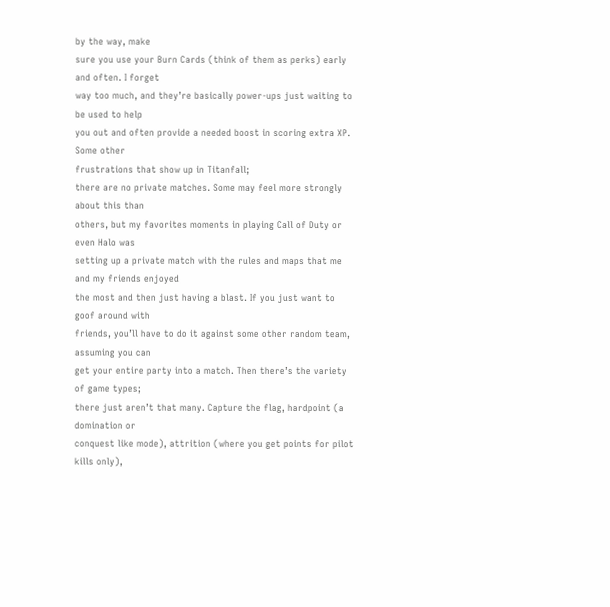by the way, make
sure you use your Burn Cards (think of them as perks) early and often. I forget
way too much, and they’re basically power-ups just waiting to be used to help
you out and often provide a needed boost in scoring extra XP. Some other
frustrations that show up in Titanfall;
there are no private matches. Some may feel more strongly about this than
others, but my favorites moments in playing Call of Duty or even Halo was
setting up a private match with the rules and maps that me and my friends enjoyed
the most and then just having a blast. If you just want to goof around with
friends, you’ll have to do it against some other random team, assuming you can
get your entire party into a match. Then there’s the variety of game types;
there just aren’t that many. Capture the flag, hardpoint (a domination or
conquest like mode), attrition (where you get points for pilot kills only),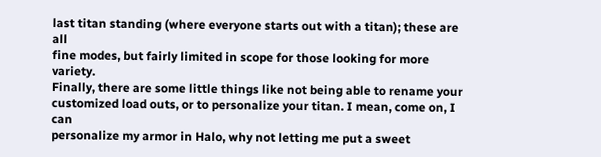last titan standing (where everyone starts out with a titan); these are all
fine modes, but fairly limited in scope for those looking for more variety.
Finally, there are some little things like not being able to rename your
customized load outs, or to personalize your titan. I mean, come on, I can
personalize my armor in Halo, why not letting me put a sweet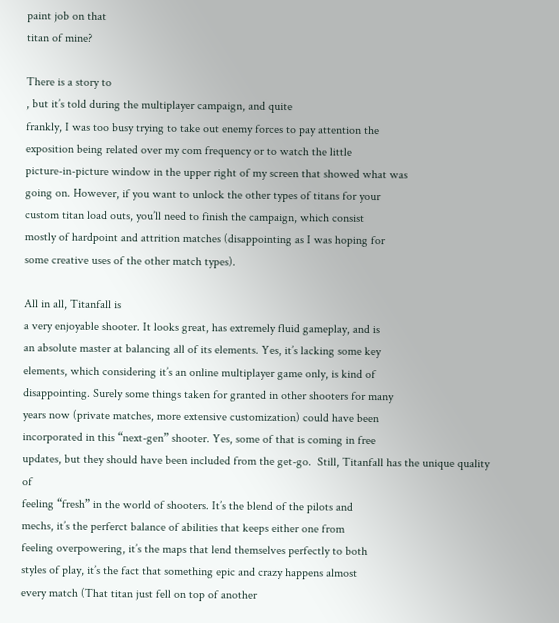paint job on that
titan of mine?

There is a story to
, but it’s told during the multiplayer campaign, and quite
frankly, I was too busy trying to take out enemy forces to pay attention the
exposition being related over my com frequency or to watch the little
picture-in-picture window in the upper right of my screen that showed what was
going on. However, if you want to unlock the other types of titans for your
custom titan load outs, you’ll need to finish the campaign, which consist
mostly of hardpoint and attrition matches (disappointing as I was hoping for
some creative uses of the other match types).

All in all, Titanfall is
a very enjoyable shooter. It looks great, has extremely fluid gameplay, and is
an absolute master at balancing all of its elements. Yes, it’s lacking some key
elements, which considering it’s an online multiplayer game only, is kind of
disappointing. Surely some things taken for granted in other shooters for many
years now (private matches, more extensive customization) could have been
incorporated in this “next-gen” shooter. Yes, some of that is coming in free
updates, but they should have been included from the get-go.  Still, Titanfall has the unique quality of
feeling “fresh” in the world of shooters. It’s the blend of the pilots and
mechs, it’s the perferct balance of abilities that keeps either one from
feeling overpowering, it’s the maps that lend themselves perfectly to both
styles of play, it’s the fact that something epic and crazy happens almost
every match (That titan just fell on top of another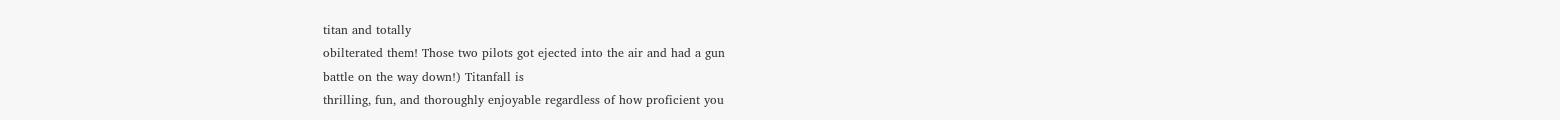titan and totally
obilterated them! Those two pilots got ejected into the air and had a gun
battle on the way down!) Titanfall is
thrilling, fun, and thoroughly enjoyable regardless of how proficient you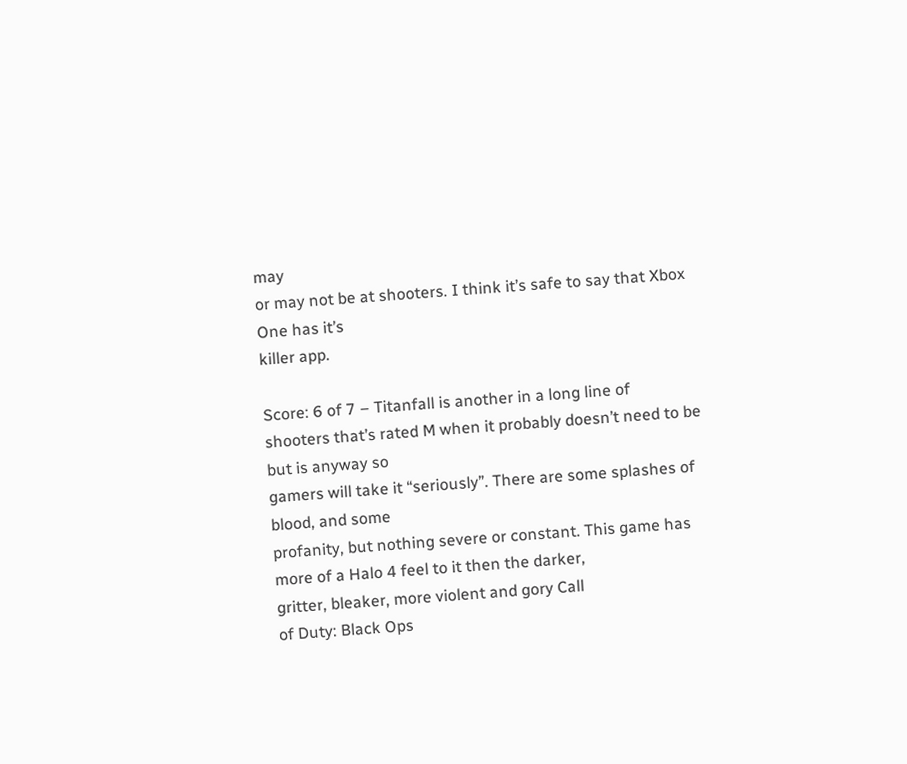may
or may not be at shooters. I think it’s safe to say that Xbox One has it’s
killer app.

Score: 6 of 7 – Titanfall is another in a long line of
shooters that’s rated M when it probably doesn’t need to be but is anyway so
gamers will take it “seriously”. There are some splashes of blood, and some
profanity, but nothing severe or constant. This game has more of a Halo 4 feel to it then the darker,
gritter, bleaker, more violent and gory Call
of Duty: Black Ops